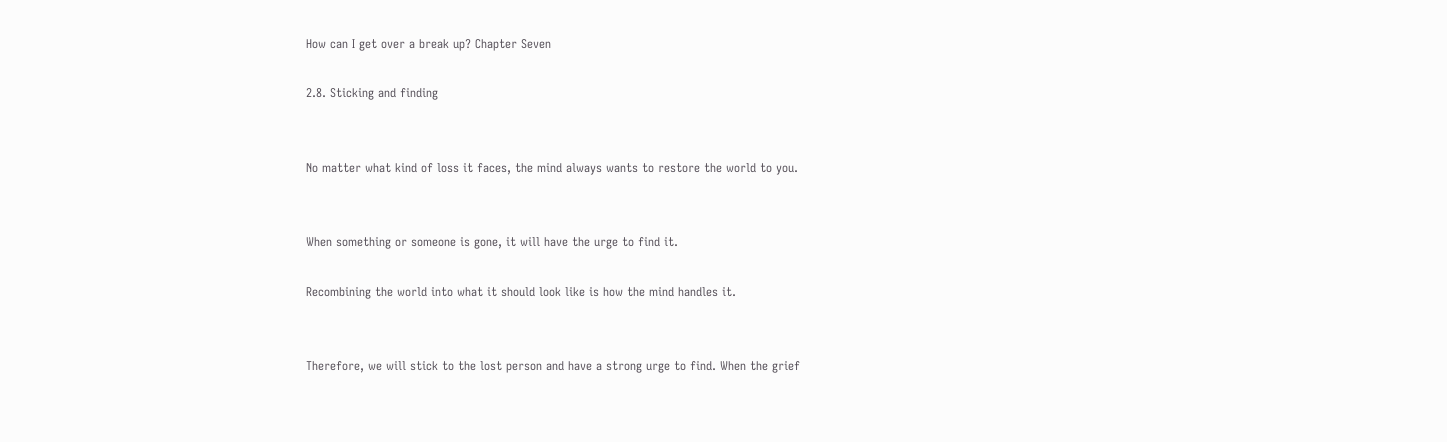How can I get over a break up? Chapter Seven

2.8. Sticking and finding


No matter what kind of loss it faces, the mind always wants to restore the world to you.


When something or someone is gone, it will have the urge to find it.

Recombining the world into what it should look like is how the mind handles it.


Therefore, we will stick to the lost person and have a strong urge to find. When the grief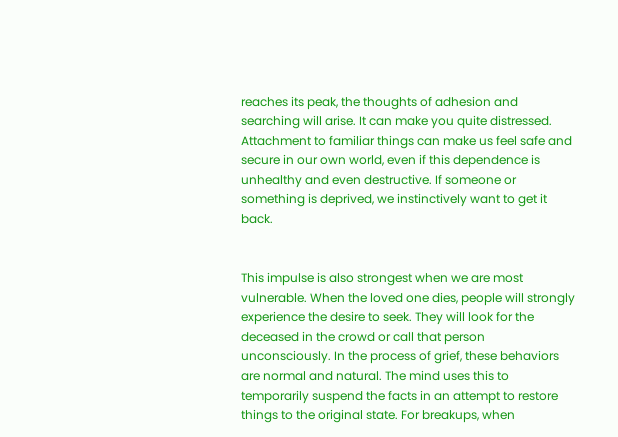reaches its peak, the thoughts of adhesion and searching will arise. It can make you quite distressed. Attachment to familiar things can make us feel safe and secure in our own world, even if this dependence is unhealthy and even destructive. If someone or something is deprived, we instinctively want to get it back.


This impulse is also strongest when we are most vulnerable. When the loved one dies, people will strongly experience the desire to seek. They will look for the deceased in the crowd or call that person unconsciously. In the process of grief, these behaviors are normal and natural. The mind uses this to temporarily suspend the facts in an attempt to restore things to the original state. For breakups, when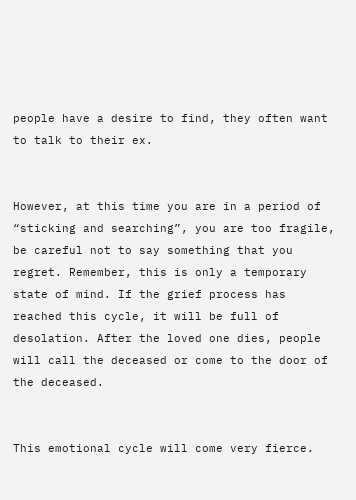people have a desire to find, they often want to talk to their ex.


However, at this time you are in a period of “sticking and searching”, you are too fragile, be careful not to say something that you regret. Remember, this is only a temporary state of mind. If the grief process has reached this cycle, it will be full of desolation. After the loved one dies, people will call the deceased or come to the door of the deceased.


This emotional cycle will come very fierce.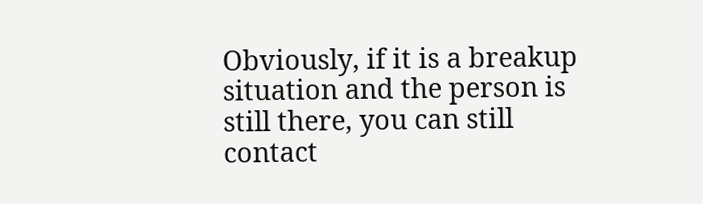Obviously, if it is a breakup situation and the person is still there, you can still contact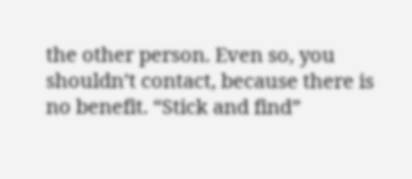the other person. Even so, you shouldn’t contact, because there is no benefit. “Stick and find”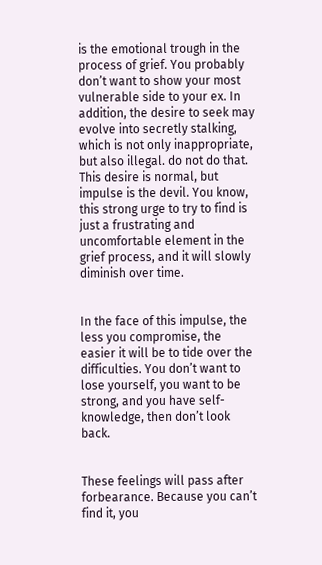is the emotional trough in the process of grief. You probably don’t want to show your most vulnerable side to your ex. In addition, the desire to seek may evolve into secretly stalking, which is not only inappropriate, but also illegal. do not do that. This desire is normal, but impulse is the devil. You know, this strong urge to try to find is just a frustrating and uncomfortable element in the grief process, and it will slowly diminish over time.


In the face of this impulse, the less you compromise, the easier it will be to tide over the difficulties. You don’t want to lose yourself, you want to be strong, and you have self-knowledge, then don’t look back.


These feelings will pass after forbearance. Because you can’t find it, you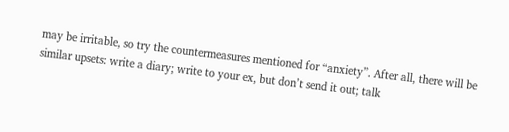may be irritable, so try the countermeasures mentioned for “anxiety”. After all, there will be similar upsets: write a diary; write to your ex, but don’t send it out; talk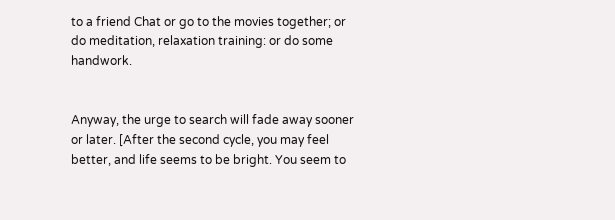to a friend Chat or go to the movies together; or do meditation, relaxation training: or do some handwork.


Anyway, the urge to search will fade away sooner or later. [After the second cycle, you may feel better, and life seems to be bright. You seem to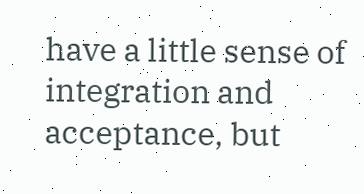have a little sense of integration and acceptance, but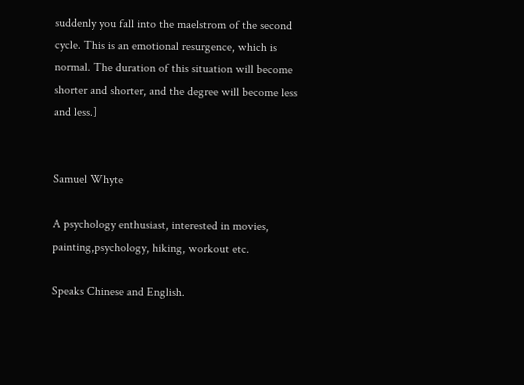suddenly you fall into the maelstrom of the second cycle. This is an emotional resurgence, which is normal. The duration of this situation will become shorter and shorter, and the degree will become less and less.]


Samuel Whyte

A psychology enthusiast, interested in movies, painting,psychology, hiking, workout etc.

Speaks Chinese and English.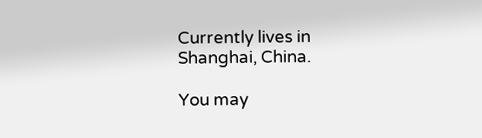Currently lives in Shanghai, China.

You may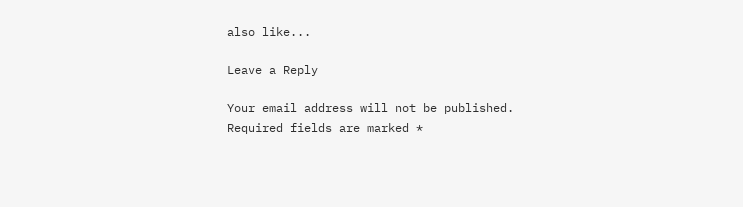also like...

Leave a Reply

Your email address will not be published. Required fields are marked *